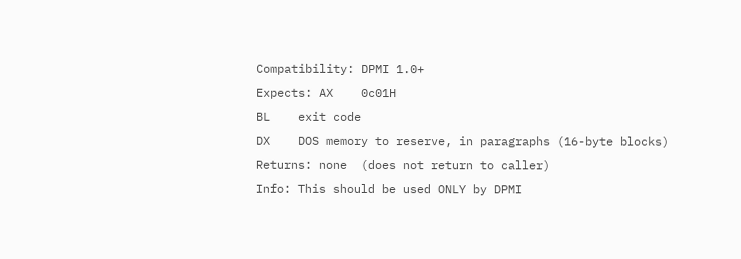Compatibility: DPMI 1.0+
Expects: AX    0c01H
BL    exit code
DX    DOS memory to reserve, in paragraphs (16-byte blocks)
Returns: none  (does not return to caller)
Info: This should be used ONLY by DPMI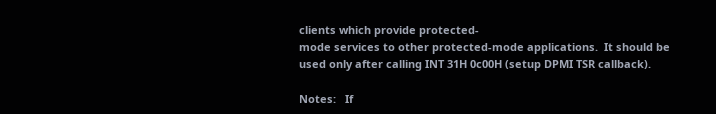clients which provide protected-
mode services to other protected-mode applications.  It should be
used only after calling INT 31H 0c00H (setup DPMI TSR callback).

Notes:   If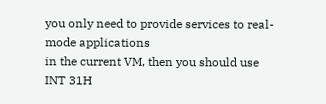you only need to provide services to real-mode applications
in the current VM, then you should use INT 31H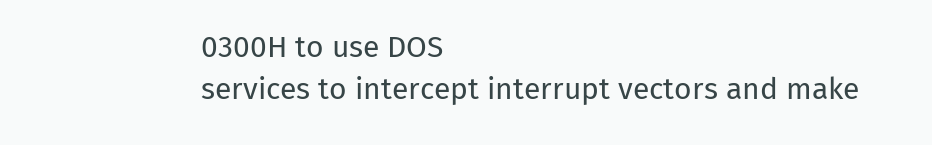0300H to use DOS
services to intercept interrupt vectors and make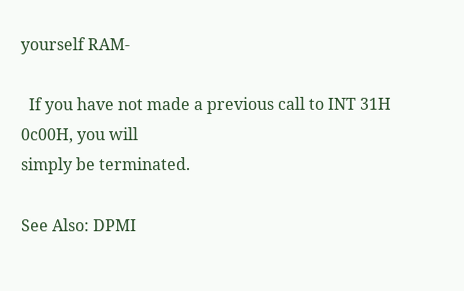yourself RAM-

  If you have not made a previous call to INT 31H 0c00H, you will
simply be terminated.

See Also: DPMI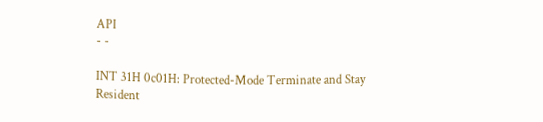API
- -

INT 31H 0c01H: Protected-Mode Terminate and Stay Resident